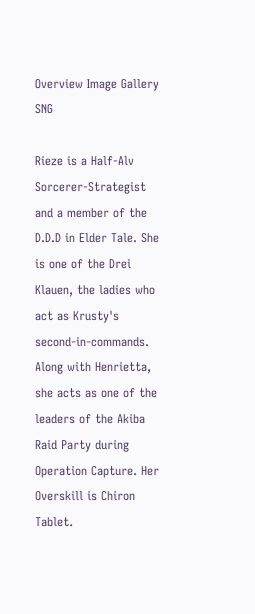Overview Image Gallery SNG

Rieze is a Half-Alv Sorcerer-Strategist and a member of the D.D.D in Elder Tale. She is one of the Drei Klauen, the ladies who act as Krusty's second-in-commands. Along with Henrietta, she acts as one of the leaders of the Akiba Raid Party during Operation Capture. Her Overskill is Chiron Tablet.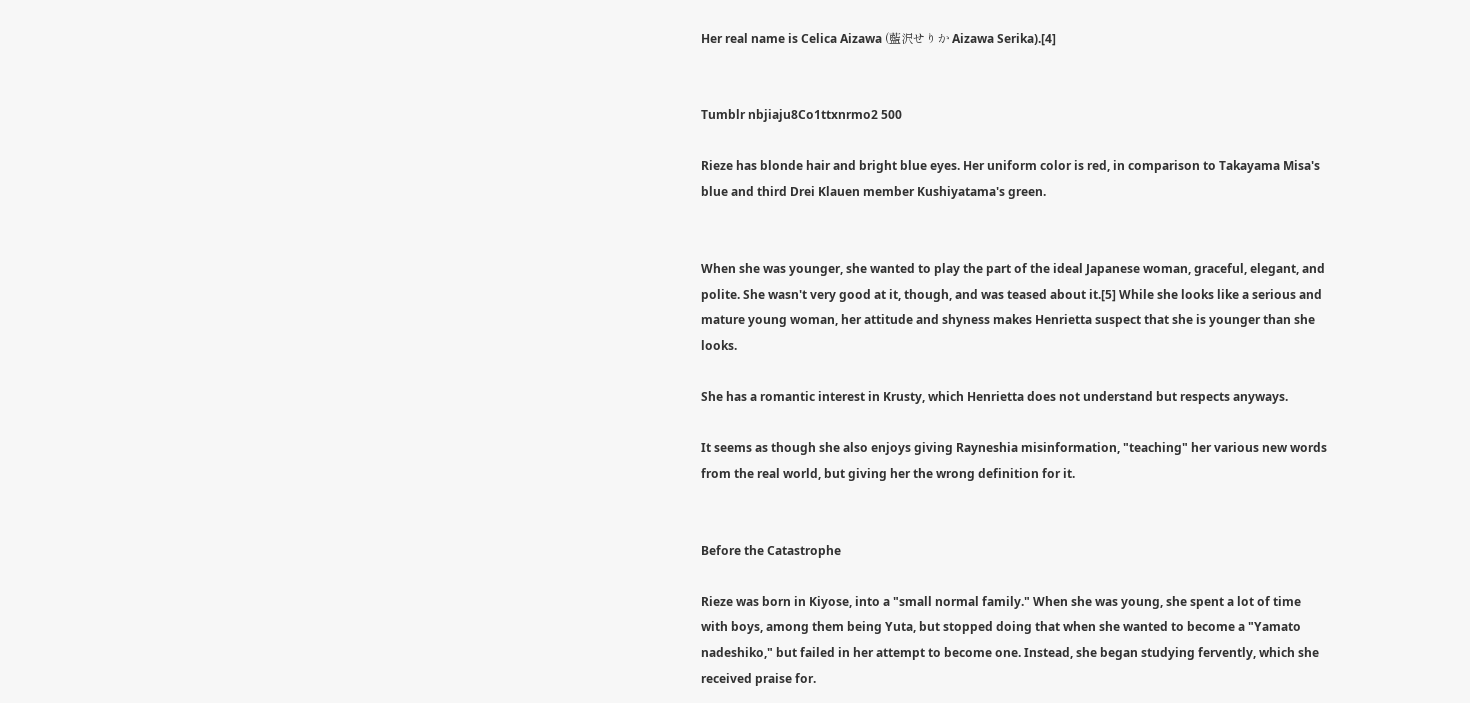Her real name is Celica Aizawa (藍沢せりか Aizawa Serika).[4]


Tumblr nbjiaju8Co1ttxnrmo2 500

Rieze has blonde hair and bright blue eyes. Her uniform color is red, in comparison to Takayama Misa's blue and third Drei Klauen member Kushiyatama's green.


When she was younger, she wanted to play the part of the ideal Japanese woman, graceful, elegant, and polite. She wasn't very good at it, though, and was teased about it.[5] While she looks like a serious and mature young woman, her attitude and shyness makes Henrietta suspect that she is younger than she looks.

She has a romantic interest in Krusty, which Henrietta does not understand but respects anyways.

It seems as though she also enjoys giving Rayneshia misinformation, "teaching" her various new words from the real world, but giving her the wrong definition for it.


Before the Catastrophe

Rieze was born in Kiyose, into a "small normal family." When she was young, she spent a lot of time with boys, among them being Yuta, but stopped doing that when she wanted to become a "Yamato nadeshiko," but failed in her attempt to become one. Instead, she began studying fervently, which she received praise for.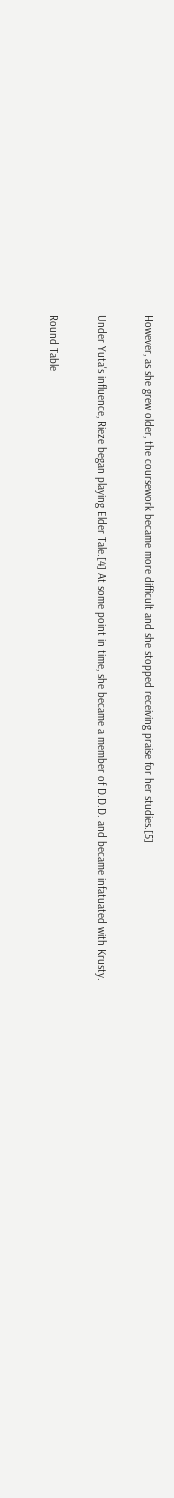However, as she grew older, the coursework became more difficult and she stopped receiving praise for her studies.[5]

Under Yuta's influence, Rieze began playing Elder Tale.[4] At some point in time, she became a member of D.D.D. and became infatuated with Krusty.

Round Table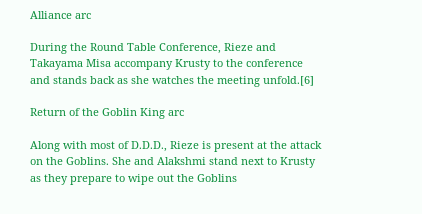Alliance arc

During the Round Table Conference, Rieze and Takayama Misa accompany Krusty to the conference and stands back as she watches the meeting unfold.[6]

Return of the Goblin King arc

Along with most of D.D.D., Rieze is present at the attack on the Goblins. She and Alakshmi stand next to Krusty as they prepare to wipe out the Goblins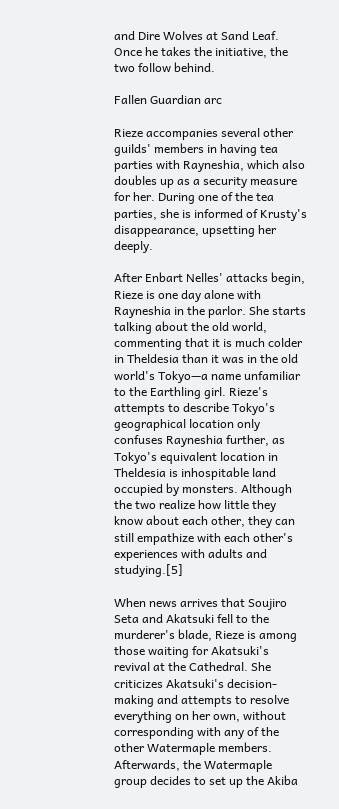and Dire Wolves at Sand Leaf. Once he takes the initiative, the two follow behind.

Fallen Guardian arc

Rieze accompanies several other guilds' members in having tea parties with Rayneshia, which also doubles up as a security measure for her. During one of the tea parties, she is informed of Krusty's disappearance, upsetting her deeply.

After Enbart Nelles' attacks begin, Rieze is one day alone with Rayneshia in the parlor. She starts talking about the old world, commenting that it is much colder in Theldesia than it was in the old world's Tokyo—a name unfamiliar to the Earthling girl. Rieze's attempts to describe Tokyo's geographical location only confuses Rayneshia further, as Tokyo's equivalent location in Theldesia is inhospitable land occupied by monsters. Although the two realize how little they know about each other, they can still empathize with each other's experiences with adults and studying.[5]

When news arrives that Soujiro Seta and Akatsuki fell to the murderer's blade, Rieze is among those waiting for Akatsuki's revival at the Cathedral. She criticizes Akatsuki's decision-making and attempts to resolve everything on her own, without corresponding with any of the other Watermaple members. Afterwards, the Watermaple group decides to set up the Akiba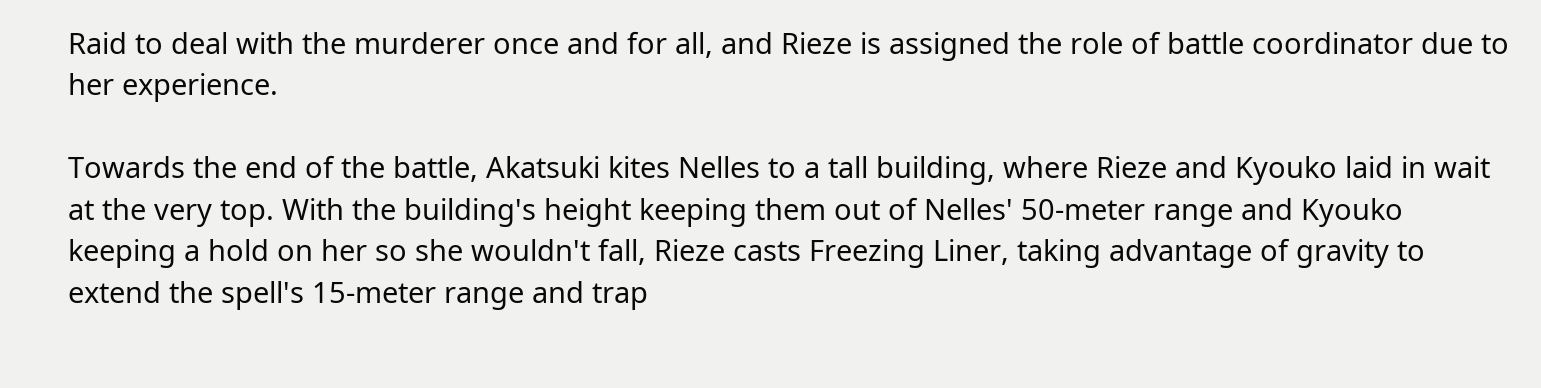Raid to deal with the murderer once and for all, and Rieze is assigned the role of battle coordinator due to her experience.

Towards the end of the battle, Akatsuki kites Nelles to a tall building, where Rieze and Kyouko laid in wait at the very top. With the building's height keeping them out of Nelles' 50-meter range and Kyouko keeping a hold on her so she wouldn't fall, Rieze casts Freezing Liner, taking advantage of gravity to extend the spell's 15-meter range and trap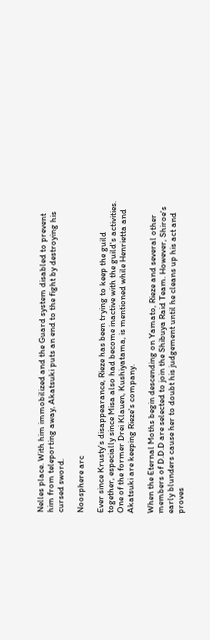Nelles place. With him immobilized and the Guard system disabled to prevent him from teleporting away, Akatsuki puts an end to the fight by destroying his cursed sword.

Noosphere arc

Ever since Krusty's disappearance, Rieze has been trying to keep the guild together, especially since Misa also had become inactive with the guild's activities. One of the former Drei Klauen, Kushiyatama, is mentioned while Henrietta and Akatsuki are keeping Rieze's company.

When the Eternal Moths begin descending on Yamato, Rieze and several other members of D.D.D are selected to join the Shibuya Raid Team. However, Shiroe's early blunders cause her to doubt his judgement until he cleans up his act and proves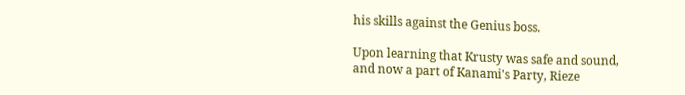his skills against the Genius boss.

Upon learning that Krusty was safe and sound, and now a part of Kanami's Party, Rieze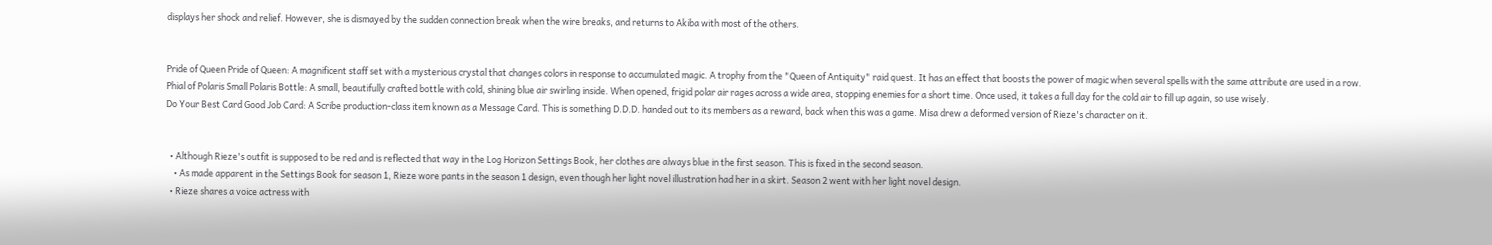displays her shock and relief. However, she is dismayed by the sudden connection break when the wire breaks, and returns to Akiba with most of the others.


Pride of Queen Pride of Queen: A magnificent staff set with a mysterious crystal that changes colors in response to accumulated magic. A trophy from the "Queen of Antiquity" raid quest. It has an effect that boosts the power of magic when several spells with the same attribute are used in a row.
Phial of Polaris Small Polaris Bottle: A small, beautifully crafted bottle with cold, shining blue air swirling inside. When opened, frigid polar air rages across a wide area, stopping enemies for a short time. Once used, it takes a full day for the cold air to fill up again, so use wisely.
Do Your Best Card Good Job Card: A Scribe production-class item known as a Message Card. This is something D.D.D. handed out to its members as a reward, back when this was a game. Misa drew a deformed version of Rieze's character on it.


  • Although Rieze's outfit is supposed to be red and is reflected that way in the Log Horizon Settings Book, her clothes are always blue in the first season. This is fixed in the second season.
    • As made apparent in the Settings Book for season 1, Rieze wore pants in the season 1 design, even though her light novel illustration had her in a skirt. Season 2 went with her light novel design.
  • Rieze shares a voice actress with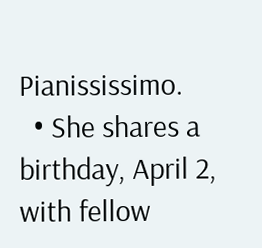Pianississimo.
  • She shares a birthday, April 2, with fellow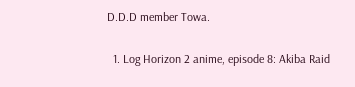D.D.D member Towa.


  1. Log Horizon 2 anime, episode 8: Akiba Raid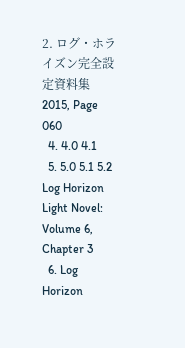2. ログ・ホライズン完全設定資料集 2015, Page 060
  4. 4.0 4.1
  5. 5.0 5.1 5.2 Log Horizon Light Novel: Volume 6, Chapter 3
  6. Log Horizon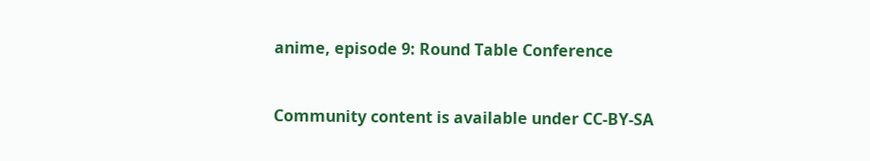anime, episode 9: Round Table Conference


Community content is available under CC-BY-SA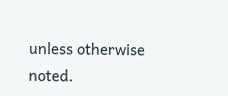unless otherwise noted.